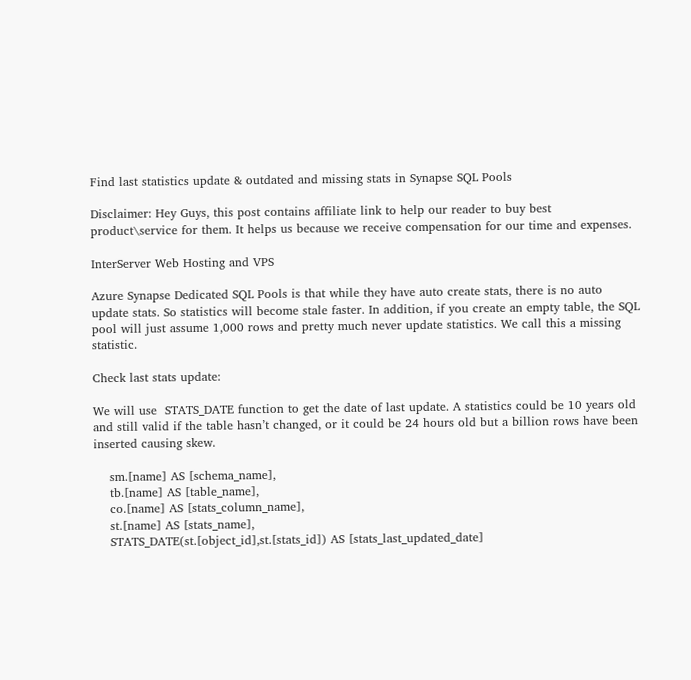Find last statistics update & outdated and missing stats in Synapse SQL Pools

Disclaimer: Hey Guys, this post contains affiliate link to help our reader to buy best product\service for them. It helps us because we receive compensation for our time and expenses.

InterServer Web Hosting and VPS

Azure Synapse Dedicated SQL Pools is that while they have auto create stats, there is no auto update stats. So statistics will become stale faster. In addition, if you create an empty table, the SQL pool will just assume 1,000 rows and pretty much never update statistics. We call this a missing statistic.

Check last stats update:

We will use  STATS_DATE function to get the date of last update. A statistics could be 10 years old and still valid if the table hasn’t changed, or it could be 24 hours old but a billion rows have been inserted causing skew.

    sm.[name] AS [schema_name],
    tb.[name] AS [table_name],
    co.[name] AS [stats_column_name],
    st.[name] AS [stats_name],
    STATS_DATE(st.[object_id],st.[stats_id]) AS [stats_last_updated_date]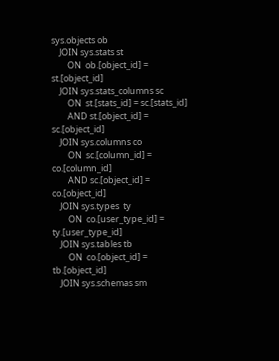sys.objects ob
    JOIN sys.stats st
        ON  ob.[object_id] = st.[object_id]
    JOIN sys.stats_columns sc
        ON  st.[stats_id] = sc.[stats_id]
        AND st.[object_id] = sc.[object_id]
    JOIN sys.columns co
        ON  sc.[column_id] = co.[column_id]
        AND sc.[object_id] = co.[object_id]
    JOIN sys.types  ty
        ON  co.[user_type_id] = ty.[user_type_id]
    JOIN sys.tables tb
        ON  co.[object_id] = tb.[object_id]
    JOIN sys.schemas sm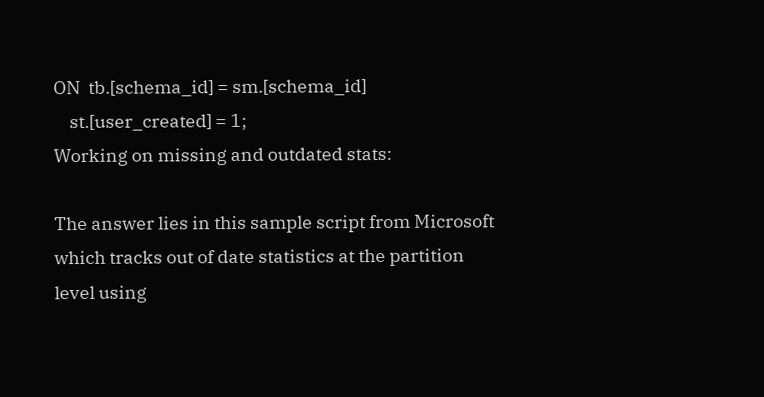ON  tb.[schema_id] = sm.[schema_id]
    st.[user_created] = 1;
Working on missing and outdated stats:

The answer lies in this sample script from Microsoft which tracks out of date statistics at the partition level using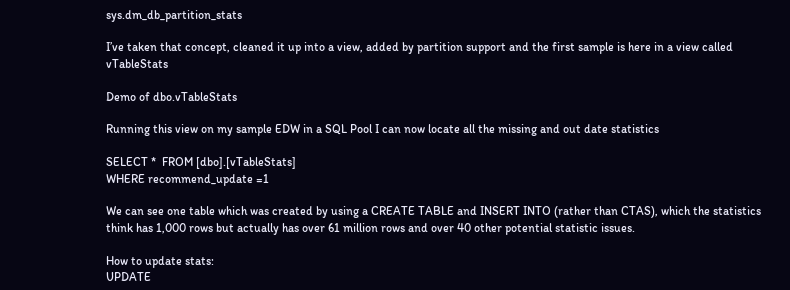sys.dm_db_partition_stats

I’ve taken that concept, cleaned it up into a view, added by partition support and the first sample is here in a view called vTableStats

Demo of dbo.vTableStats

Running this view on my sample EDW in a SQL Pool I can now locate all the missing and out date statistics

SELECT *  FROM [dbo].[vTableStats]
WHERE recommend_update =1

We can see one table which was created by using a CREATE TABLE and INSERT INTO (rather than CTAS), which the statistics think has 1,000 rows but actually has over 61 million rows and over 40 other potential statistic issues.

How to update stats:
UPDATE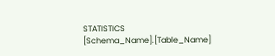STATISTICS [Schema_Name].[Table_Name]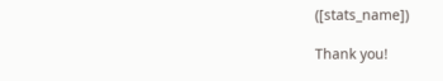([stats_name])

Thank you!